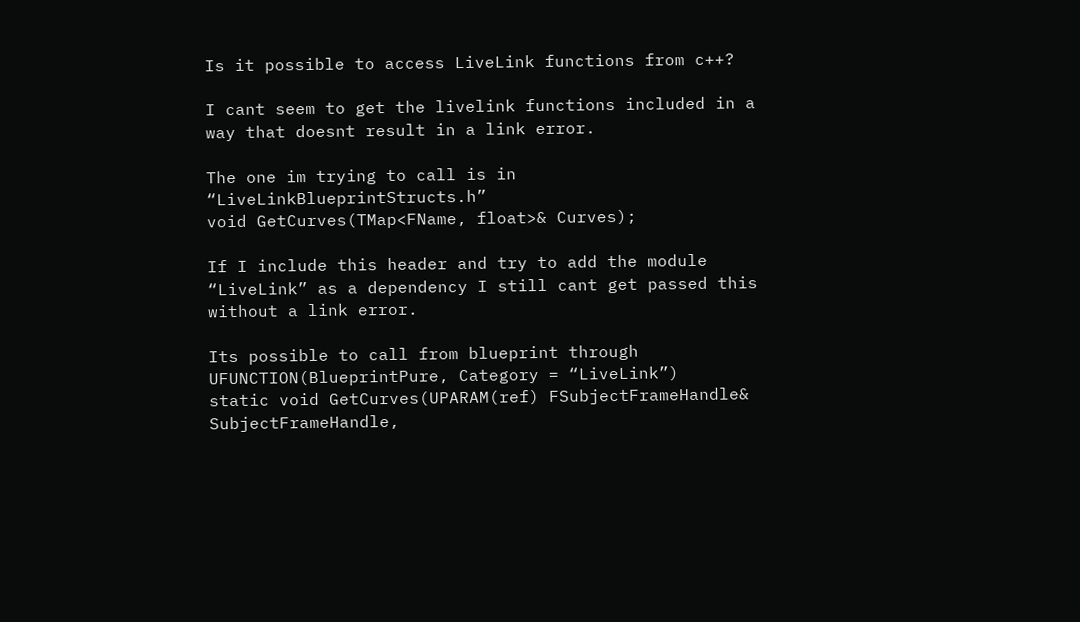Is it possible to access LiveLink functions from c++?

I cant seem to get the livelink functions included in a way that doesnt result in a link error.

The one im trying to call is in “LiveLinkBlueprintStructs.h”
void GetCurves(TMap<FName, float>& Curves);

If I include this header and try to add the module “LiveLink” as a dependency I still cant get passed this without a link error.

Its possible to call from blueprint through
UFUNCTION(BlueprintPure, Category = “LiveLink”)
static void GetCurves(UPARAM(ref) FSubjectFrameHandle& SubjectFrameHandle,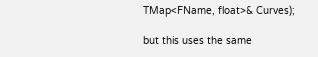TMap<FName, float>& Curves);

but this uses the same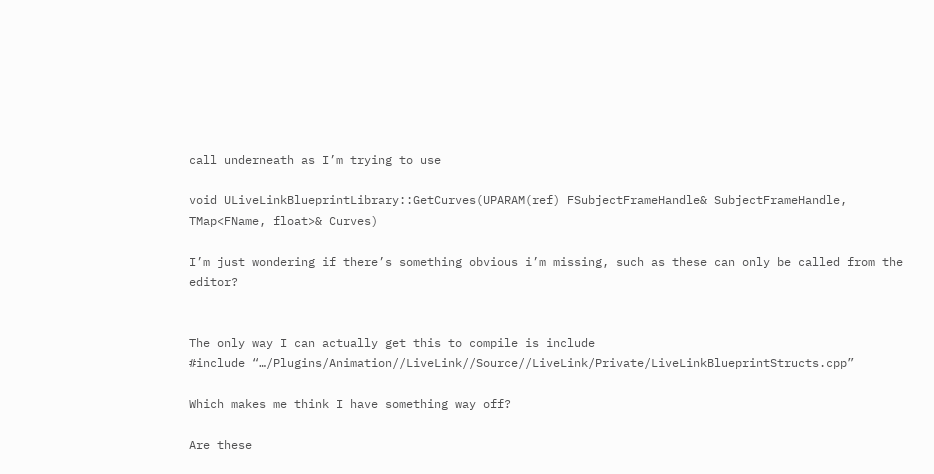call underneath as I’m trying to use

void ULiveLinkBlueprintLibrary::GetCurves(UPARAM(ref) FSubjectFrameHandle& SubjectFrameHandle, TMap<FName, float>& Curves)

I’m just wondering if there’s something obvious i’m missing, such as these can only be called from the editor?


The only way I can actually get this to compile is include
#include “…/Plugins/Animation//LiveLink//Source//LiveLink/Private/LiveLinkBlueprintStructs.cpp”

Which makes me think I have something way off?

Are these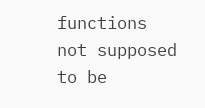functions not supposed to be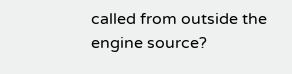called from outside the engine source?